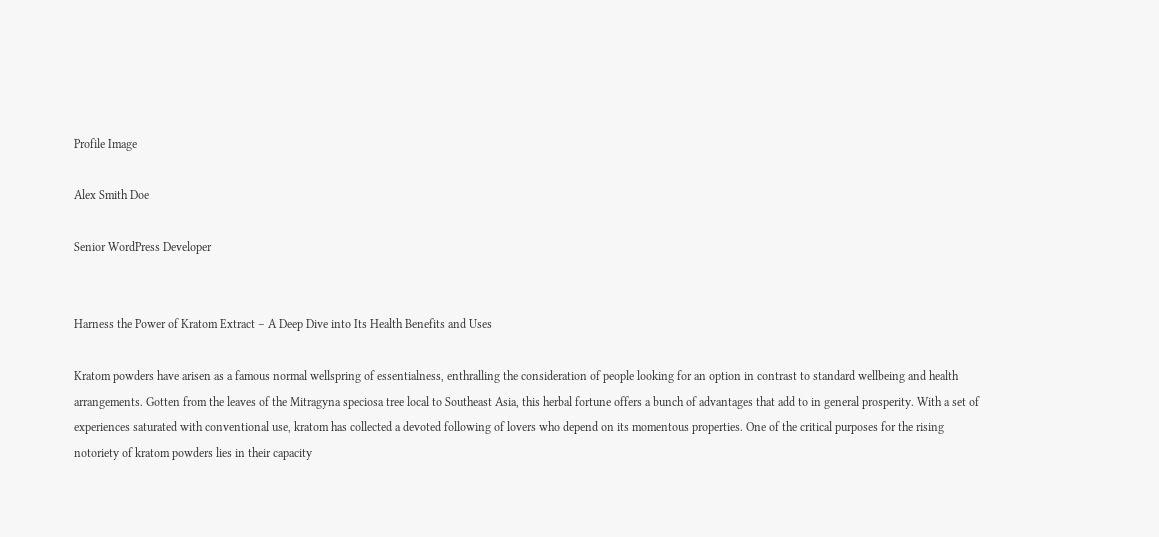Profile Image

Alex Smith Doe

Senior WordPress Developer


Harness the Power of Kratom Extract – A Deep Dive into Its Health Benefits and Uses

Kratom powders have arisen as a famous normal wellspring of essentialness, enthralling the consideration of people looking for an option in contrast to standard wellbeing and health arrangements. Gotten from the leaves of the Mitragyna speciosa tree local to Southeast Asia, this herbal fortune offers a bunch of advantages that add to in general prosperity. With a set of experiences saturated with conventional use, kratom has collected a devoted following of lovers who depend on its momentous properties. One of the critical purposes for the rising notoriety of kratom powders lies in their capacity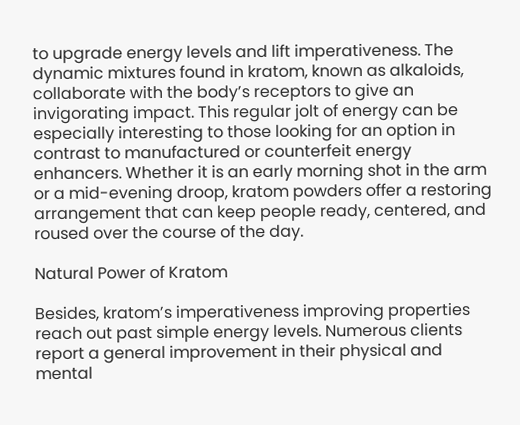to upgrade energy levels and lift imperativeness. The dynamic mixtures found in kratom, known as alkaloids, collaborate with the body’s receptors to give an invigorating impact. This regular jolt of energy can be especially interesting to those looking for an option in contrast to manufactured or counterfeit energy enhancers. Whether it is an early morning shot in the arm or a mid-evening droop, kratom powders offer a restoring arrangement that can keep people ready, centered, and roused over the course of the day.

Natural Power of Kratom

Besides, kratom’s imperativeness improving properties reach out past simple energy levels. Numerous clients report a general improvement in their physical and mental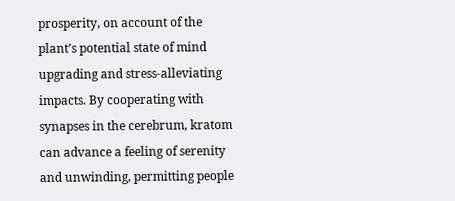prosperity, on account of the plant’s potential state of mind upgrading and stress-alleviating impacts. By cooperating with synapses in the cerebrum, kratom can advance a feeling of serenity and unwinding, permitting people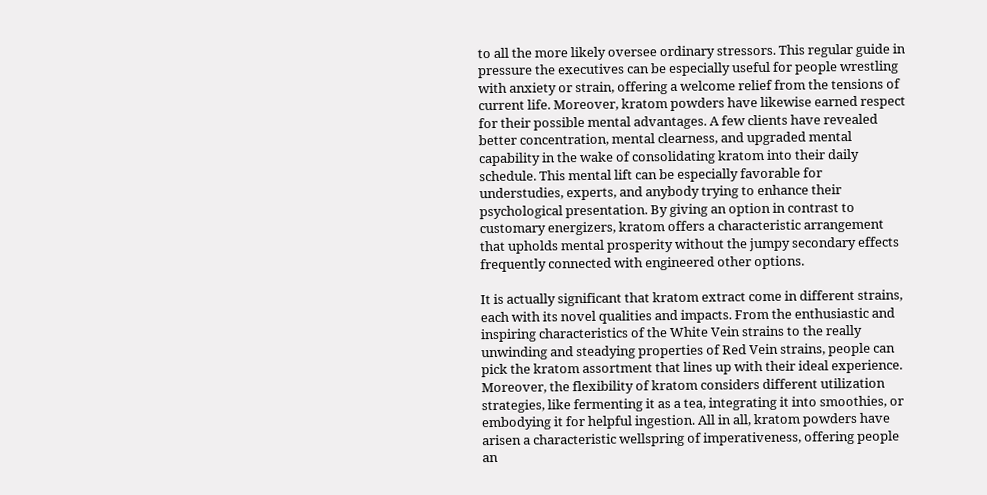to all the more likely oversee ordinary stressors. This regular guide in pressure the executives can be especially useful for people wrestling with anxiety or strain, offering a welcome relief from the tensions of current life. Moreover, kratom powders have likewise earned respect for their possible mental advantages. A few clients have revealed better concentration, mental clearness, and upgraded mental capability in the wake of consolidating kratom into their daily schedule. This mental lift can be especially favorable for understudies, experts, and anybody trying to enhance their psychological presentation. By giving an option in contrast to customary energizers, kratom offers a characteristic arrangement that upholds mental prosperity without the jumpy secondary effects frequently connected with engineered other options.

It is actually significant that kratom extract come in different strains, each with its novel qualities and impacts. From the enthusiastic and inspiring characteristics of the White Vein strains to the really unwinding and steadying properties of Red Vein strains, people can pick the kratom assortment that lines up with their ideal experience. Moreover, the flexibility of kratom considers different utilization strategies, like fermenting it as a tea, integrating it into smoothies, or embodying it for helpful ingestion. All in all, kratom powders have arisen a characteristic wellspring of imperativeness, offering people an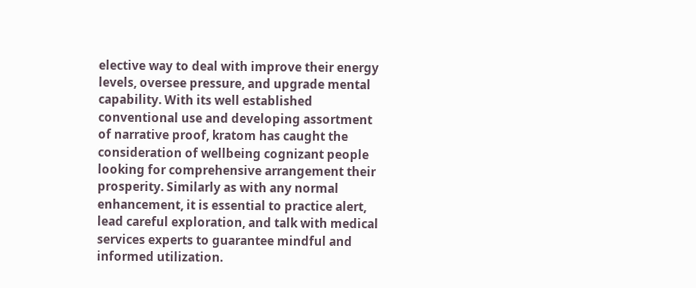elective way to deal with improve their energy levels, oversee pressure, and upgrade mental capability. With its well established conventional use and developing assortment of narrative proof, kratom has caught the consideration of wellbeing cognizant people looking for comprehensive arrangement their prosperity. Similarly as with any normal enhancement, it is essential to practice alert, lead careful exploration, and talk with medical services experts to guarantee mindful and informed utilization.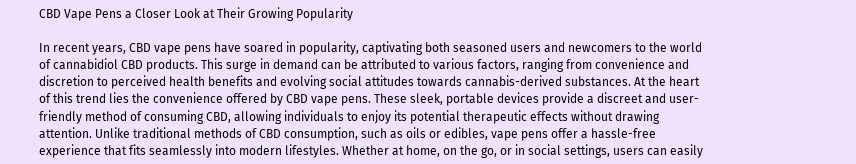CBD Vape Pens a Closer Look at Their Growing Popularity

In recent years, CBD vape pens have soared in popularity, captivating both seasoned users and newcomers to the world of cannabidiol CBD products. This surge in demand can be attributed to various factors, ranging from convenience and discretion to perceived health benefits and evolving social attitudes towards cannabis-derived substances. At the heart of this trend lies the convenience offered by CBD vape pens. These sleek, portable devices provide a discreet and user-friendly method of consuming CBD, allowing individuals to enjoy its potential therapeutic effects without drawing attention. Unlike traditional methods of CBD consumption, such as oils or edibles, vape pens offer a hassle-free experience that fits seamlessly into modern lifestyles. Whether at home, on the go, or in social settings, users can easily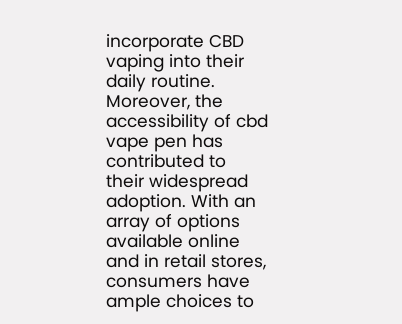incorporate CBD vaping into their daily routine. Moreover, the accessibility of cbd vape pen has contributed to their widespread adoption. With an array of options available online and in retail stores, consumers have ample choices to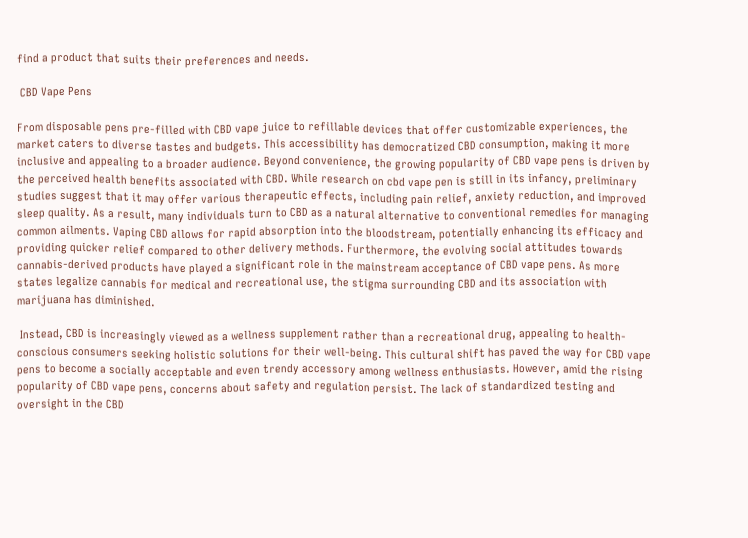find a product that suits their preferences and needs.

 CBD Vape Pens

From disposable pens pre-filled with CBD vape juice to refillable devices that offer customizable experiences, the market caters to diverse tastes and budgets. This accessibility has democratized CBD consumption, making it more inclusive and appealing to a broader audience. Beyond convenience, the growing popularity of CBD vape pens is driven by the perceived health benefits associated with CBD. While research on cbd vape pen is still in its infancy, preliminary studies suggest that it may offer various therapeutic effects, including pain relief, anxiety reduction, and improved sleep quality. As a result, many individuals turn to CBD as a natural alternative to conventional remedies for managing common ailments. Vaping CBD allows for rapid absorption into the bloodstream, potentially enhancing its efficacy and providing quicker relief compared to other delivery methods. Furthermore, the evolving social attitudes towards cannabis-derived products have played a significant role in the mainstream acceptance of CBD vape pens. As more states legalize cannabis for medical and recreational use, the stigma surrounding CBD and its association with marijuana has diminished.

 Instead, CBD is increasingly viewed as a wellness supplement rather than a recreational drug, appealing to health-conscious consumers seeking holistic solutions for their well-being. This cultural shift has paved the way for CBD vape pens to become a socially acceptable and even trendy accessory among wellness enthusiasts. However, amid the rising popularity of CBD vape pens, concerns about safety and regulation persist. The lack of standardized testing and oversight in the CBD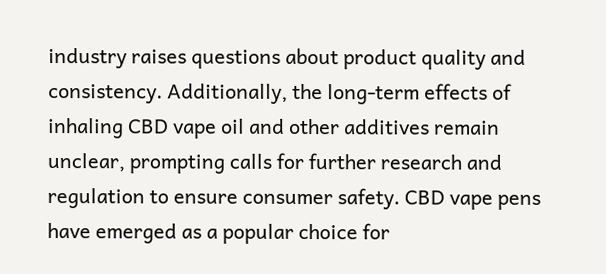industry raises questions about product quality and consistency. Additionally, the long-term effects of inhaling CBD vape oil and other additives remain unclear, prompting calls for further research and regulation to ensure consumer safety. CBD vape pens have emerged as a popular choice for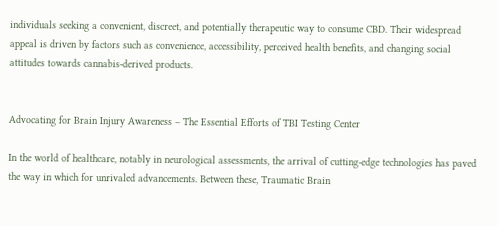individuals seeking a convenient, discreet, and potentially therapeutic way to consume CBD. Their widespread appeal is driven by factors such as convenience, accessibility, perceived health benefits, and changing social attitudes towards cannabis-derived products.


Advocating for Brain Injury Awareness – The Essential Efforts of TBI Testing Center

In the world of healthcare, notably in neurological assessments, the arrival of cutting-edge technologies has paved the way in which for unrivaled advancements. Between these, Traumatic Brain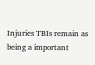Injuries TBIs remain as being a important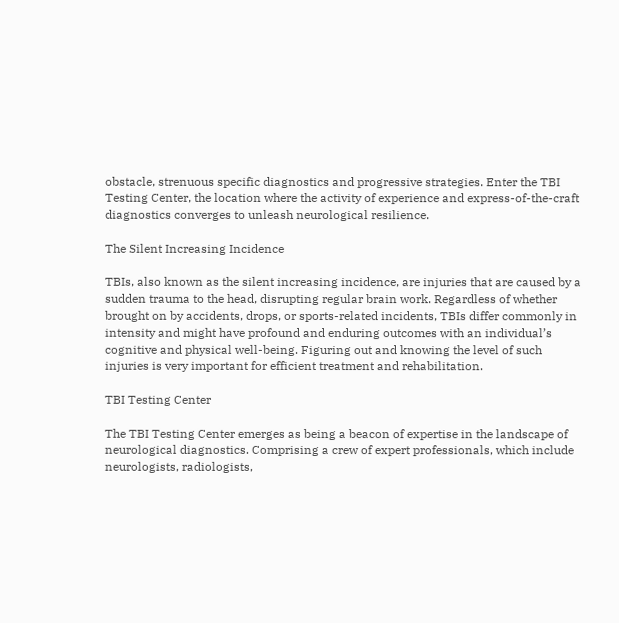obstacle, strenuous specific diagnostics and progressive strategies. Enter the TBI Testing Center, the location where the activity of experience and express-of-the-craft diagnostics converges to unleash neurological resilience.

The Silent Increasing Incidence

TBIs, also known as the silent increasing incidence, are injuries that are caused by a sudden trauma to the head, disrupting regular brain work. Regardless of whether brought on by accidents, drops, or sports-related incidents, TBIs differ commonly in intensity and might have profound and enduring outcomes with an individual’s cognitive and physical well-being. Figuring out and knowing the level of such injuries is very important for efficient treatment and rehabilitation.

TBI Testing Center

The TBI Testing Center emerges as being a beacon of expertise in the landscape of neurological diagnostics. Comprising a crew of expert professionals, which include neurologists, radiologists,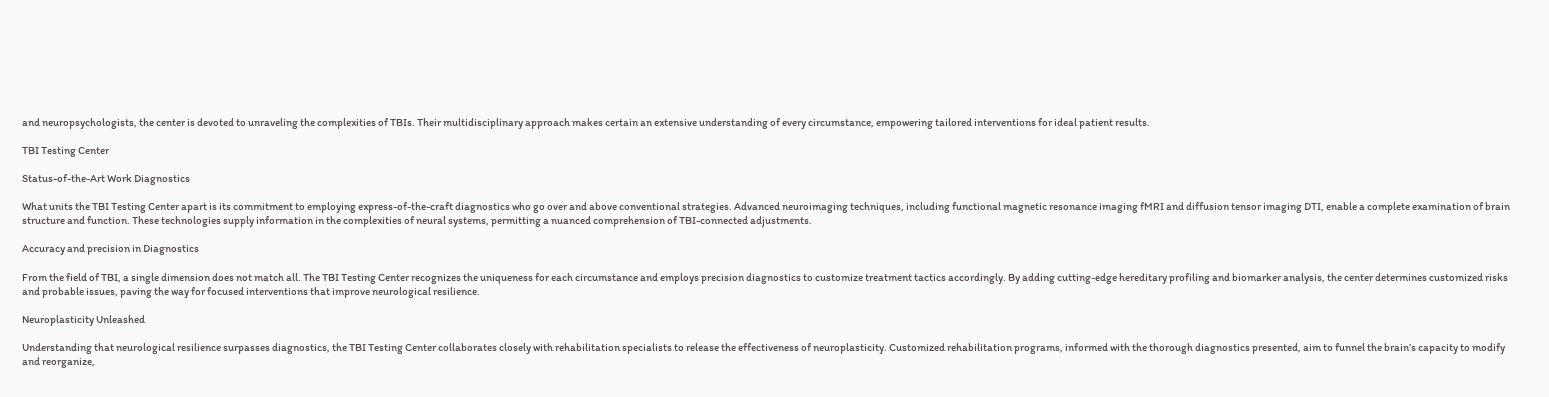and neuropsychologists, the center is devoted to unraveling the complexities of TBIs. Their multidisciplinary approach makes certain an extensive understanding of every circumstance, empowering tailored interventions for ideal patient results.

TBI Testing Center

Status-of-the-Art Work Diagnostics

What units the TBI Testing Center apart is its commitment to employing express-of-the-craft diagnostics who go over and above conventional strategies. Advanced neuroimaging techniques, including functional magnetic resonance imaging fMRI and diffusion tensor imaging DTI, enable a complete examination of brain structure and function. These technologies supply information in the complexities of neural systems, permitting a nuanced comprehension of TBI-connected adjustments.

Accuracy and precision in Diagnostics

From the field of TBI, a single dimension does not match all. The TBI Testing Center recognizes the uniqueness for each circumstance and employs precision diagnostics to customize treatment tactics accordingly. By adding cutting-edge hereditary profiling and biomarker analysis, the center determines customized risks and probable issues, paving the way for focused interventions that improve neurological resilience.

Neuroplasticity Unleashed

Understanding that neurological resilience surpasses diagnostics, the TBI Testing Center collaborates closely with rehabilitation specialists to release the effectiveness of neuroplasticity. Customized rehabilitation programs, informed with the thorough diagnostics presented, aim to funnel the brain’s capacity to modify and reorganize,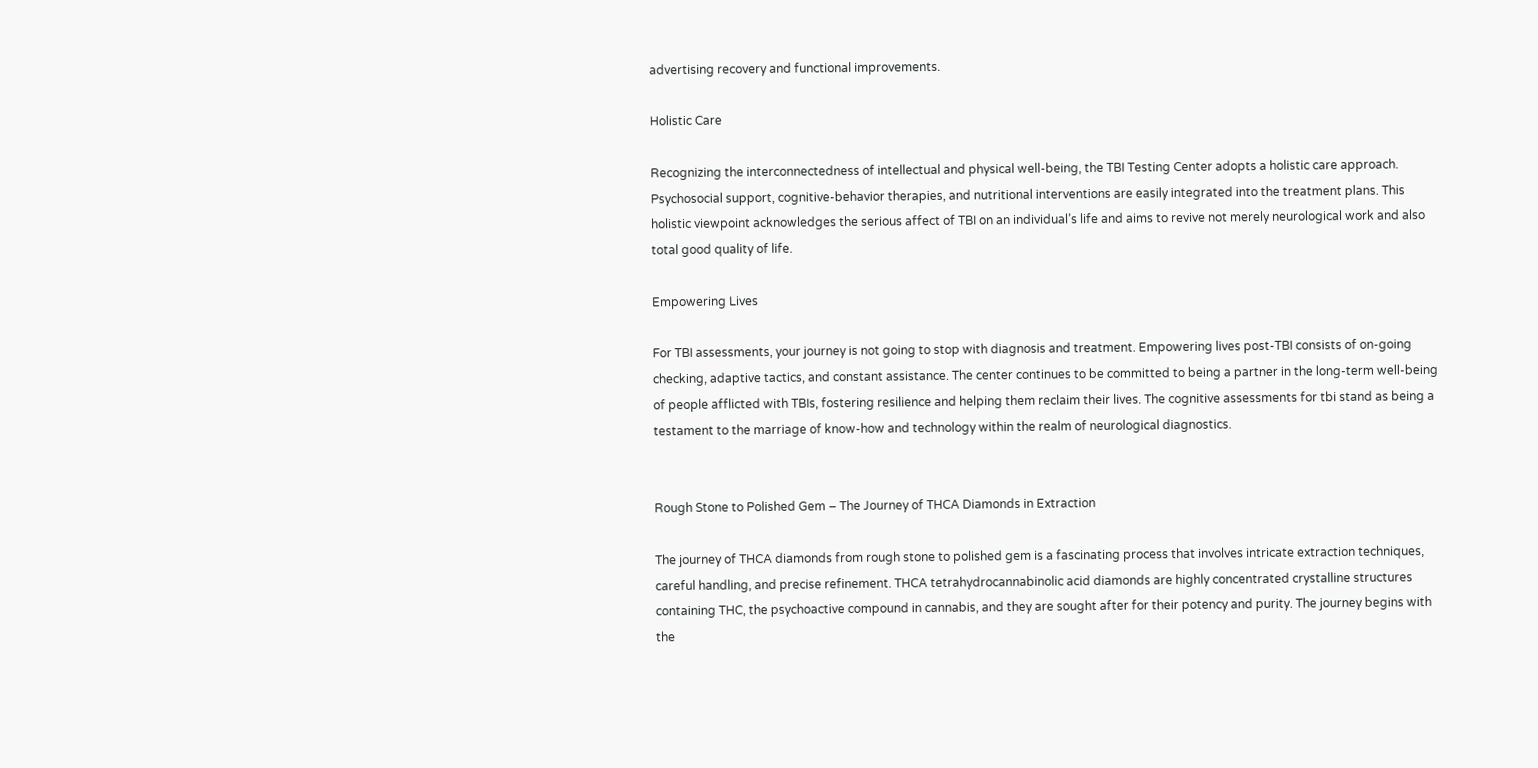advertising recovery and functional improvements.

Holistic Care

Recognizing the interconnectedness of intellectual and physical well-being, the TBI Testing Center adopts a holistic care approach. Psychosocial support, cognitive-behavior therapies, and nutritional interventions are easily integrated into the treatment plans. This holistic viewpoint acknowledges the serious affect of TBI on an individual’s life and aims to revive not merely neurological work and also total good quality of life.

Empowering Lives

For TBI assessments, your journey is not going to stop with diagnosis and treatment. Empowering lives post-TBI consists of on-going checking, adaptive tactics, and constant assistance. The center continues to be committed to being a partner in the long-term well-being of people afflicted with TBIs, fostering resilience and helping them reclaim their lives. The cognitive assessments for tbi stand as being a testament to the marriage of know-how and technology within the realm of neurological diagnostics.


Rough Stone to Polished Gem – The Journey of THCA Diamonds in Extraction

The journey of THCA diamonds from rough stone to polished gem is a fascinating process that involves intricate extraction techniques, careful handling, and precise refinement. THCA tetrahydrocannabinolic acid diamonds are highly concentrated crystalline structures containing THC, the psychoactive compound in cannabis, and they are sought after for their potency and purity. The journey begins with the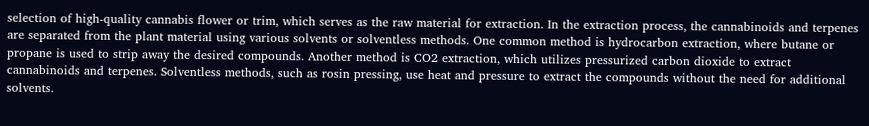selection of high-quality cannabis flower or trim, which serves as the raw material for extraction. In the extraction process, the cannabinoids and terpenes are separated from the plant material using various solvents or solventless methods. One common method is hydrocarbon extraction, where butane or propane is used to strip away the desired compounds. Another method is CO2 extraction, which utilizes pressurized carbon dioxide to extract cannabinoids and terpenes. Solventless methods, such as rosin pressing, use heat and pressure to extract the compounds without the need for additional solvents.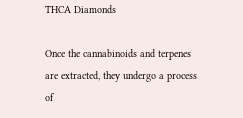THCA Diamonds

Once the cannabinoids and terpenes are extracted, they undergo a process of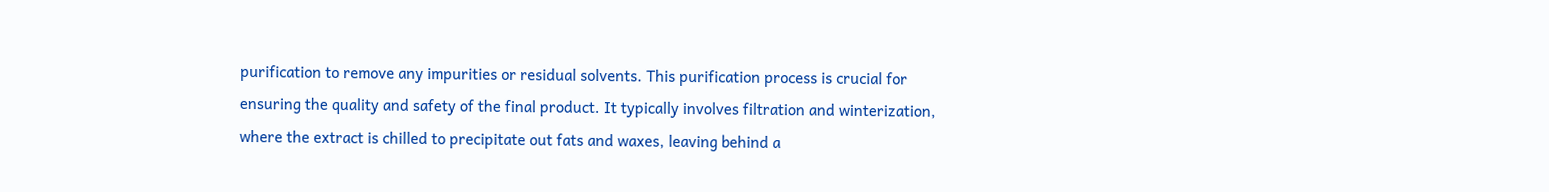purification to remove any impurities or residual solvents. This purification process is crucial for ensuring the quality and safety of the final product. It typically involves filtration and winterization, where the extract is chilled to precipitate out fats and waxes, leaving behind a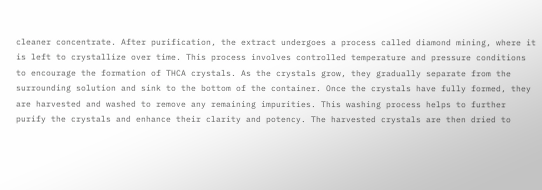cleaner concentrate. After purification, the extract undergoes a process called diamond mining, where it is left to crystallize over time. This process involves controlled temperature and pressure conditions to encourage the formation of THCA crystals. As the crystals grow, they gradually separate from the surrounding solution and sink to the bottom of the container. Once the crystals have fully formed, they are harvested and washed to remove any remaining impurities. This washing process helps to further purify the crystals and enhance their clarity and potency. The harvested crystals are then dried to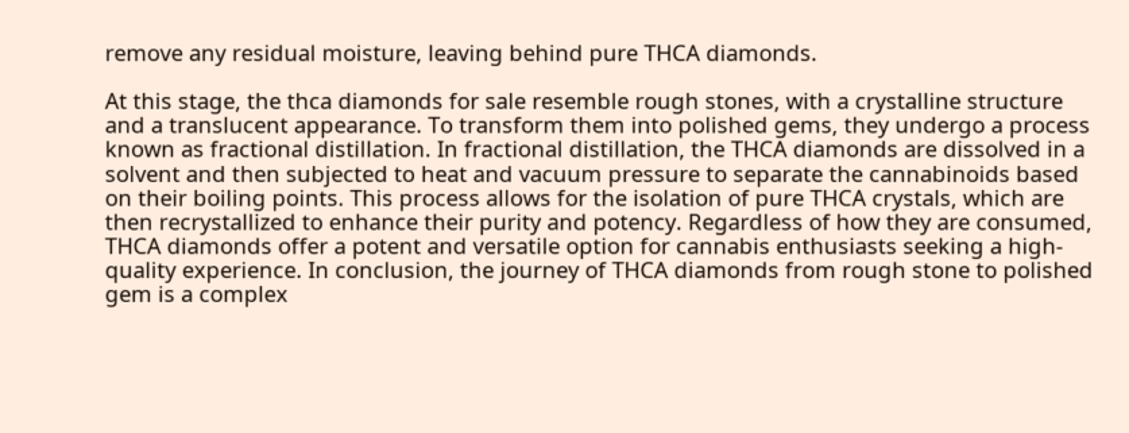remove any residual moisture, leaving behind pure THCA diamonds.

At this stage, the thca diamonds for sale resemble rough stones, with a crystalline structure and a translucent appearance. To transform them into polished gems, they undergo a process known as fractional distillation. In fractional distillation, the THCA diamonds are dissolved in a solvent and then subjected to heat and vacuum pressure to separate the cannabinoids based on their boiling points. This process allows for the isolation of pure THCA crystals, which are then recrystallized to enhance their purity and potency. Regardless of how they are consumed, THCA diamonds offer a potent and versatile option for cannabis enthusiasts seeking a high-quality experience. In conclusion, the journey of THCA diamonds from rough stone to polished gem is a complex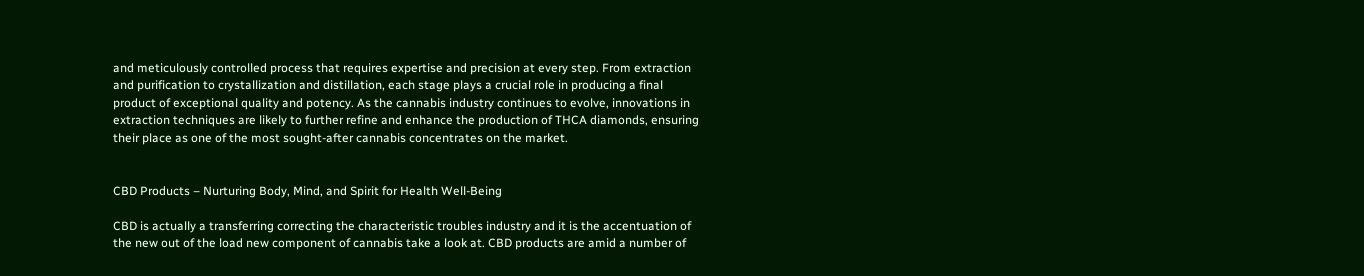and meticulously controlled process that requires expertise and precision at every step. From extraction and purification to crystallization and distillation, each stage plays a crucial role in producing a final product of exceptional quality and potency. As the cannabis industry continues to evolve, innovations in extraction techniques are likely to further refine and enhance the production of THCA diamonds, ensuring their place as one of the most sought-after cannabis concentrates on the market.


CBD Products – Nurturing Body, Mind, and Spirit for Health Well-Being

CBD is actually a transferring correcting the characteristic troubles industry and it is the accentuation of the new out of the load new component of cannabis take a look at. CBD products are amid a number of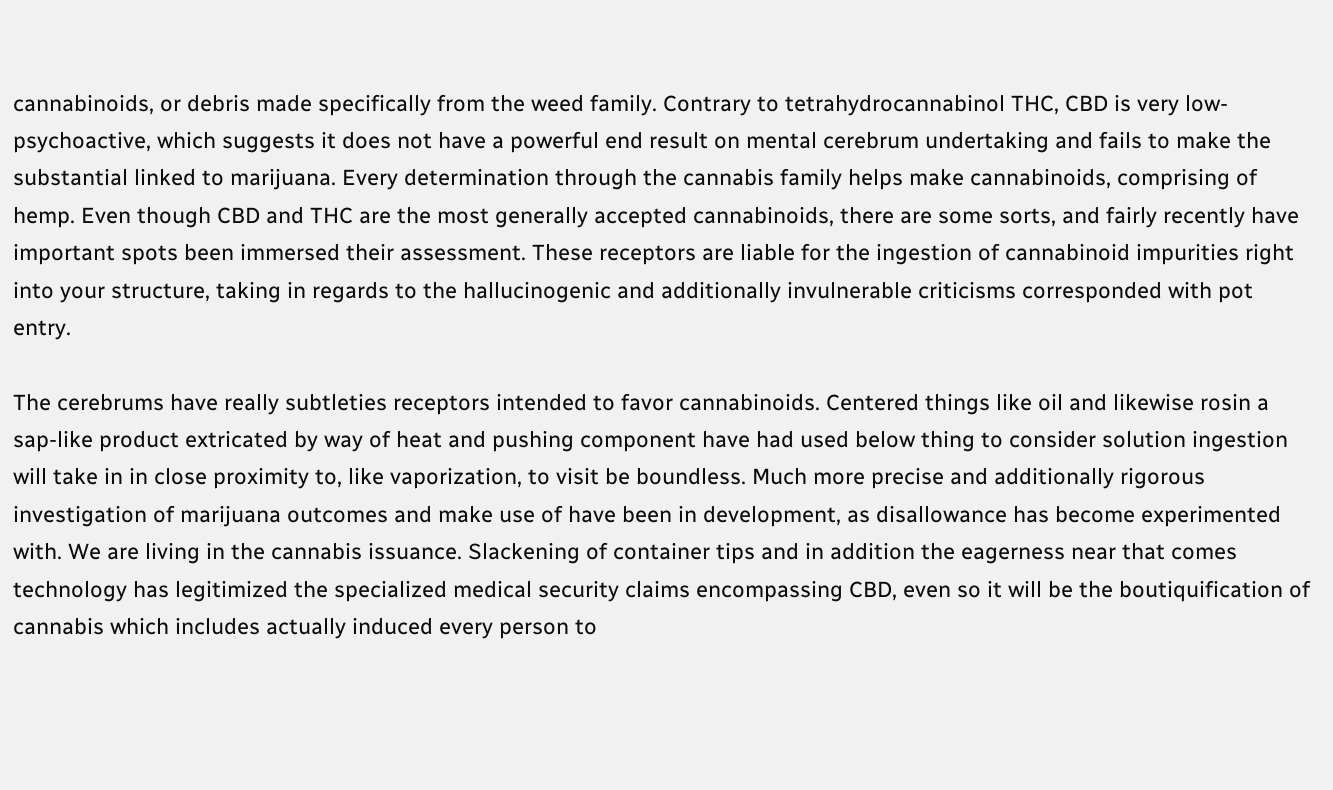cannabinoids, or debris made specifically from the weed family. Contrary to tetrahydrocannabinol THC, CBD is very low-psychoactive, which suggests it does not have a powerful end result on mental cerebrum undertaking and fails to make the substantial linked to marijuana. Every determination through the cannabis family helps make cannabinoids, comprising of hemp. Even though CBD and THC are the most generally accepted cannabinoids, there are some sorts, and fairly recently have important spots been immersed their assessment. These receptors are liable for the ingestion of cannabinoid impurities right into your structure, taking in regards to the hallucinogenic and additionally invulnerable criticisms corresponded with pot entry.

The cerebrums have really subtleties receptors intended to favor cannabinoids. Centered things like oil and likewise rosin a sap-like product extricated by way of heat and pushing component have had used below thing to consider solution ingestion will take in in close proximity to, like vaporization, to visit be boundless. Much more precise and additionally rigorous investigation of marijuana outcomes and make use of have been in development, as disallowance has become experimented with. We are living in the cannabis issuance. Slackening of container tips and in addition the eagerness near that comes technology has legitimized the specialized medical security claims encompassing CBD, even so it will be the boutiquification of cannabis which includes actually induced every person to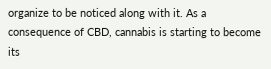organize to be noticed along with it. As a consequence of CBD, cannabis is starting to become its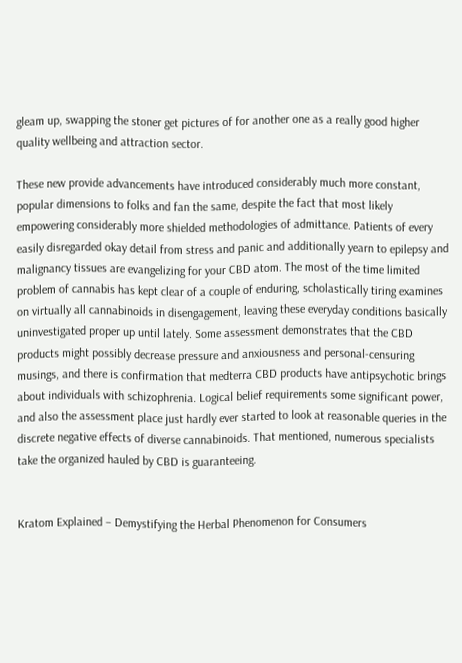gleam up, swapping the stoner get pictures of for another one as a really good higher quality wellbeing and attraction sector.

These new provide advancements have introduced considerably much more constant, popular dimensions to folks and fan the same, despite the fact that most likely empowering considerably more shielded methodologies of admittance. Patients of every easily disregarded okay detail from stress and panic and additionally yearn to epilepsy and malignancy tissues are evangelizing for your CBD atom. The most of the time limited problem of cannabis has kept clear of a couple of enduring, scholastically tiring examines on virtually all cannabinoids in disengagement, leaving these everyday conditions basically uninvestigated proper up until lately. Some assessment demonstrates that the CBD products might possibly decrease pressure and anxiousness and personal-censuring musings, and there is confirmation that medterra CBD products have antipsychotic brings about individuals with schizophrenia. Logical belief requirements some significant power, and also the assessment place just hardly ever started to look at reasonable queries in the discrete negative effects of diverse cannabinoids. That mentioned, numerous specialists take the organized hauled by CBD is guaranteeing.


Kratom Explained – Demystifying the Herbal Phenomenon for Consumers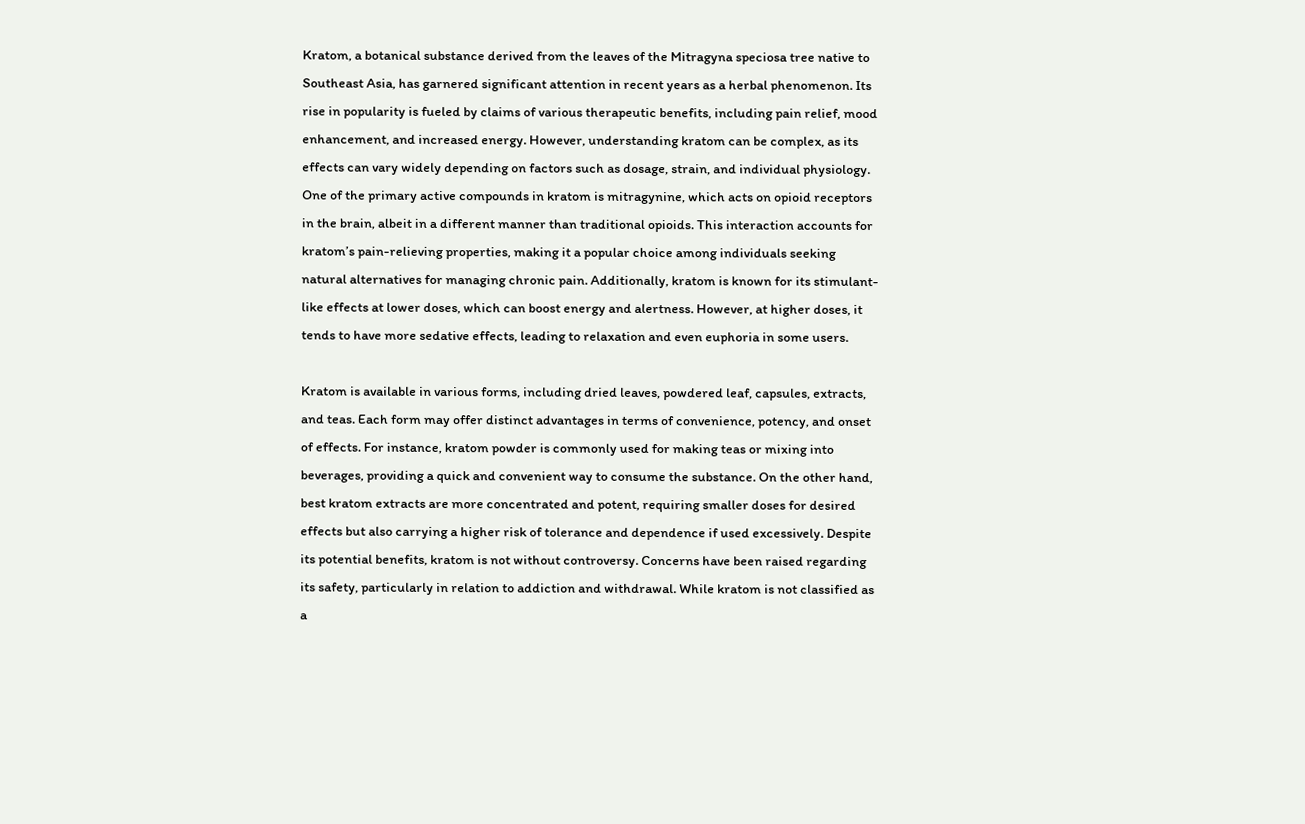Kratom, a botanical substance derived from the leaves of the Mitragyna speciosa tree native to Southeast Asia, has garnered significant attention in recent years as a herbal phenomenon. Its rise in popularity is fueled by claims of various therapeutic benefits, including pain relief, mood enhancement, and increased energy. However, understanding kratom can be complex, as its effects can vary widely depending on factors such as dosage, strain, and individual physiology. One of the primary active compounds in kratom is mitragynine, which acts on opioid receptors in the brain, albeit in a different manner than traditional opioids. This interaction accounts for kratom’s pain-relieving properties, making it a popular choice among individuals seeking natural alternatives for managing chronic pain. Additionally, kratom is known for its stimulant-like effects at lower doses, which can boost energy and alertness. However, at higher doses, it tends to have more sedative effects, leading to relaxation and even euphoria in some users.

Kratom is available in various forms, including dried leaves, powdered leaf, capsules, extracts, and teas. Each form may offer distinct advantages in terms of convenience, potency, and onset of effects. For instance, kratom powder is commonly used for making teas or mixing into beverages, providing a quick and convenient way to consume the substance. On the other hand, best kratom extracts are more concentrated and potent, requiring smaller doses for desired effects but also carrying a higher risk of tolerance and dependence if used excessively. Despite its potential benefits, kratom is not without controversy. Concerns have been raised regarding its safety, particularly in relation to addiction and withdrawal. While kratom is not classified as a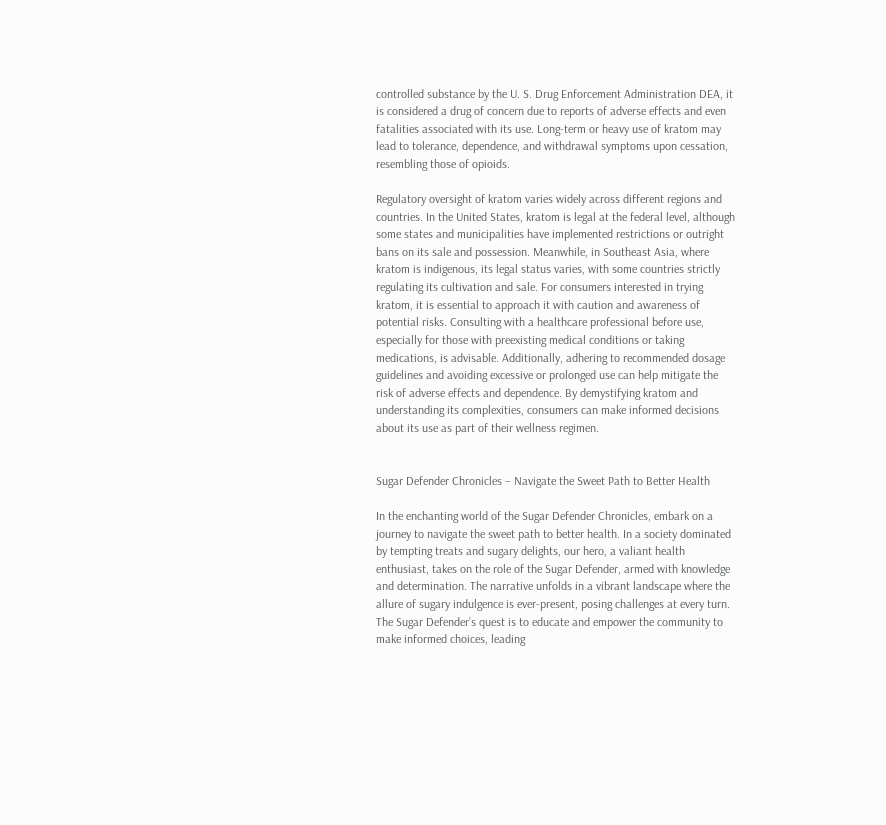controlled substance by the U. S. Drug Enforcement Administration DEA, it is considered a drug of concern due to reports of adverse effects and even fatalities associated with its use. Long-term or heavy use of kratom may lead to tolerance, dependence, and withdrawal symptoms upon cessation, resembling those of opioids.

Regulatory oversight of kratom varies widely across different regions and countries. In the United States, kratom is legal at the federal level, although some states and municipalities have implemented restrictions or outright bans on its sale and possession. Meanwhile, in Southeast Asia, where kratom is indigenous, its legal status varies, with some countries strictly regulating its cultivation and sale. For consumers interested in trying kratom, it is essential to approach it with caution and awareness of potential risks. Consulting with a healthcare professional before use, especially for those with preexisting medical conditions or taking medications, is advisable. Additionally, adhering to recommended dosage guidelines and avoiding excessive or prolonged use can help mitigate the risk of adverse effects and dependence. By demystifying kratom and understanding its complexities, consumers can make informed decisions about its use as part of their wellness regimen.


Sugar Defender Chronicles – Navigate the Sweet Path to Better Health

In the enchanting world of the Sugar Defender Chronicles, embark on a journey to navigate the sweet path to better health. In a society dominated by tempting treats and sugary delights, our hero, a valiant health enthusiast, takes on the role of the Sugar Defender, armed with knowledge and determination. The narrative unfolds in a vibrant landscape where the allure of sugary indulgence is ever-present, posing challenges at every turn. The Sugar Defender’s quest is to educate and empower the community to make informed choices, leading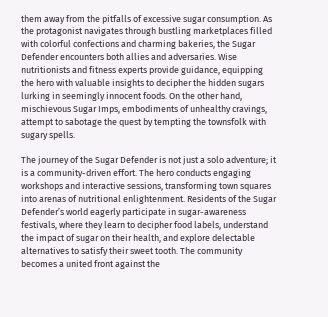them away from the pitfalls of excessive sugar consumption. As the protagonist navigates through bustling marketplaces filled with colorful confections and charming bakeries, the Sugar Defender encounters both allies and adversaries. Wise nutritionists and fitness experts provide guidance, equipping the hero with valuable insights to decipher the hidden sugars lurking in seemingly innocent foods. On the other hand, mischievous Sugar Imps, embodiments of unhealthy cravings, attempt to sabotage the quest by tempting the townsfolk with sugary spells.

The journey of the Sugar Defender is not just a solo adventure; it is a community-driven effort. The hero conducts engaging workshops and interactive sessions, transforming town squares into arenas of nutritional enlightenment. Residents of the Sugar Defender’s world eagerly participate in sugar-awareness festivals, where they learn to decipher food labels, understand the impact of sugar on their health, and explore delectable alternatives to satisfy their sweet tooth. The community becomes a united front against the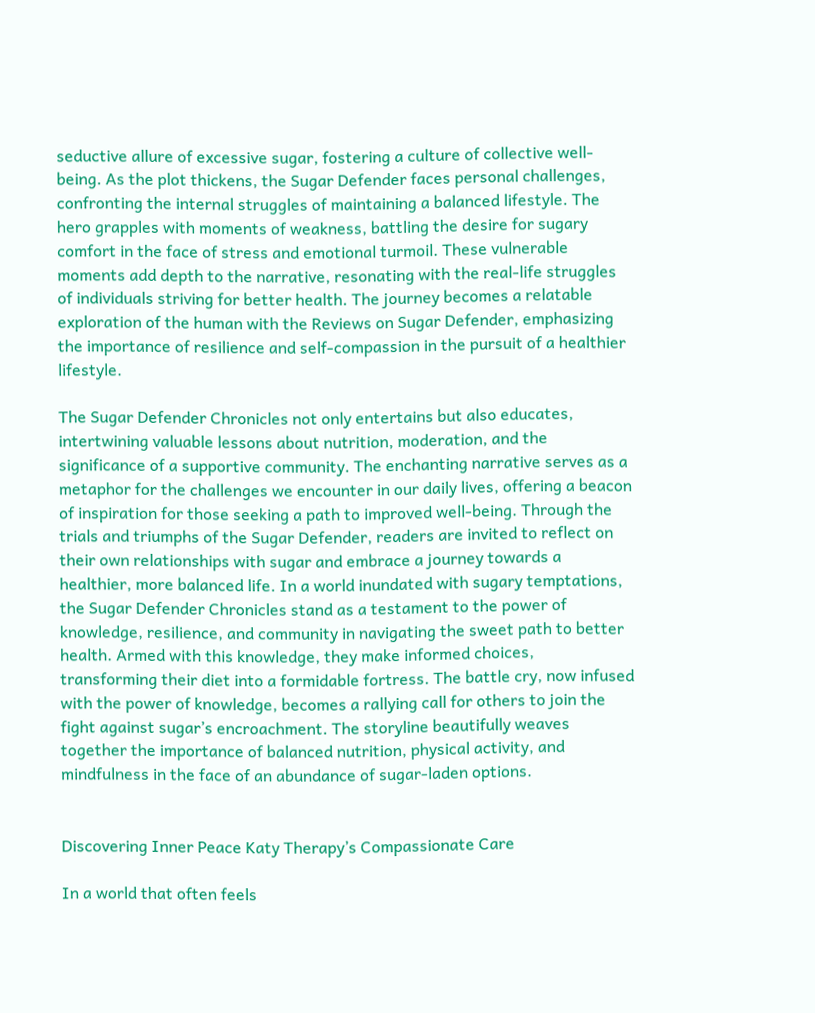seductive allure of excessive sugar, fostering a culture of collective well-being. As the plot thickens, the Sugar Defender faces personal challenges, confronting the internal struggles of maintaining a balanced lifestyle. The hero grapples with moments of weakness, battling the desire for sugary comfort in the face of stress and emotional turmoil. These vulnerable moments add depth to the narrative, resonating with the real-life struggles of individuals striving for better health. The journey becomes a relatable exploration of the human with the Reviews on Sugar Defender, emphasizing the importance of resilience and self-compassion in the pursuit of a healthier lifestyle.

The Sugar Defender Chronicles not only entertains but also educates, intertwining valuable lessons about nutrition, moderation, and the significance of a supportive community. The enchanting narrative serves as a metaphor for the challenges we encounter in our daily lives, offering a beacon of inspiration for those seeking a path to improved well-being. Through the trials and triumphs of the Sugar Defender, readers are invited to reflect on their own relationships with sugar and embrace a journey towards a healthier, more balanced life. In a world inundated with sugary temptations, the Sugar Defender Chronicles stand as a testament to the power of knowledge, resilience, and community in navigating the sweet path to better health. Armed with this knowledge, they make informed choices, transforming their diet into a formidable fortress. The battle cry, now infused with the power of knowledge, becomes a rallying call for others to join the fight against sugar’s encroachment. The storyline beautifully weaves together the importance of balanced nutrition, physical activity, and mindfulness in the face of an abundance of sugar-laden options.


Discovering Inner Peace Katy Therapy’s Compassionate Care

In a world that often feels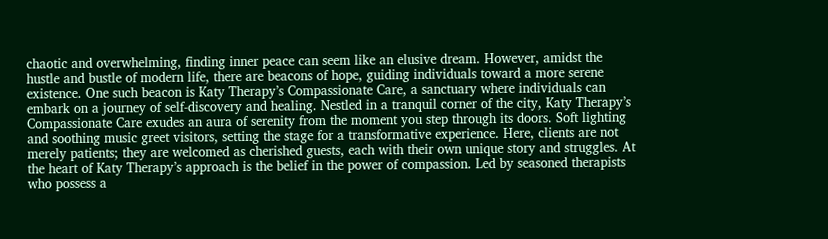chaotic and overwhelming, finding inner peace can seem like an elusive dream. However, amidst the hustle and bustle of modern life, there are beacons of hope, guiding individuals toward a more serene existence. One such beacon is Katy Therapy’s Compassionate Care, a sanctuary where individuals can embark on a journey of self-discovery and healing. Nestled in a tranquil corner of the city, Katy Therapy’s Compassionate Care exudes an aura of serenity from the moment you step through its doors. Soft lighting and soothing music greet visitors, setting the stage for a transformative experience. Here, clients are not merely patients; they are welcomed as cherished guests, each with their own unique story and struggles. At the heart of Katy Therapy’s approach is the belief in the power of compassion. Led by seasoned therapists who possess a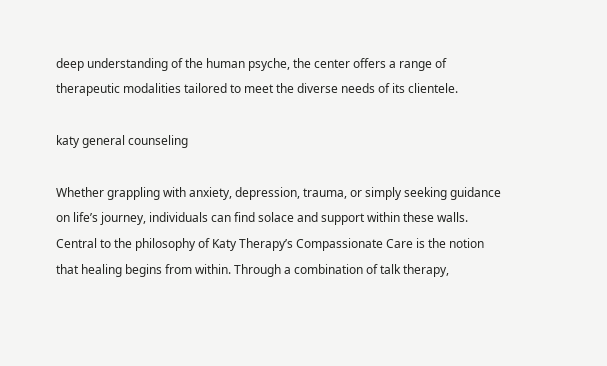deep understanding of the human psyche, the center offers a range of therapeutic modalities tailored to meet the diverse needs of its clientele.

katy general counseling

Whether grappling with anxiety, depression, trauma, or simply seeking guidance on life’s journey, individuals can find solace and support within these walls. Central to the philosophy of Katy Therapy’s Compassionate Care is the notion that healing begins from within. Through a combination of talk therapy,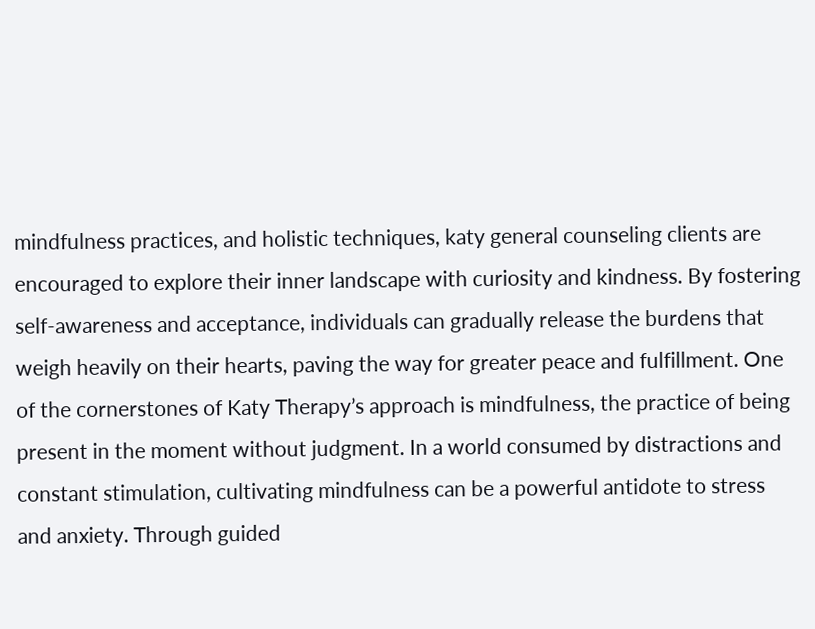mindfulness practices, and holistic techniques, katy general counseling clients are encouraged to explore their inner landscape with curiosity and kindness. By fostering self-awareness and acceptance, individuals can gradually release the burdens that weigh heavily on their hearts, paving the way for greater peace and fulfillment. One of the cornerstones of Katy Therapy’s approach is mindfulness, the practice of being present in the moment without judgment. In a world consumed by distractions and constant stimulation, cultivating mindfulness can be a powerful antidote to stress and anxiety. Through guided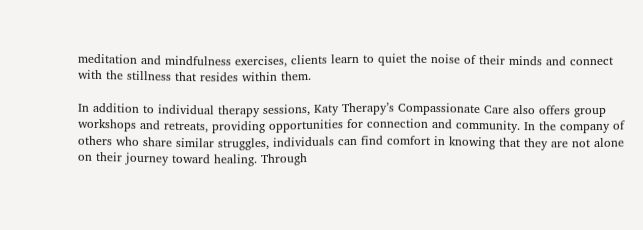meditation and mindfulness exercises, clients learn to quiet the noise of their minds and connect with the stillness that resides within them.

In addition to individual therapy sessions, Katy Therapy’s Compassionate Care also offers group workshops and retreats, providing opportunities for connection and community. In the company of others who share similar struggles, individuals can find comfort in knowing that they are not alone on their journey toward healing. Through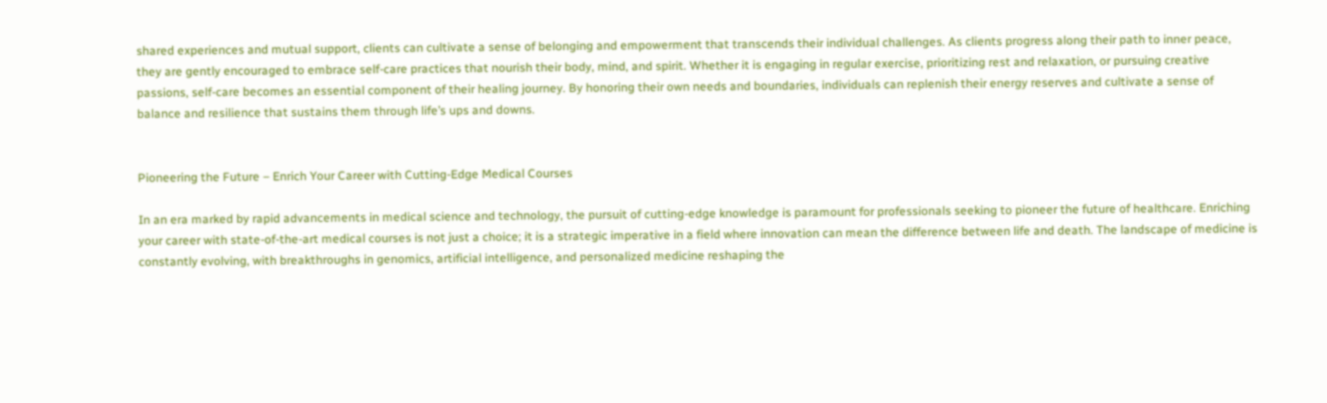shared experiences and mutual support, clients can cultivate a sense of belonging and empowerment that transcends their individual challenges. As clients progress along their path to inner peace, they are gently encouraged to embrace self-care practices that nourish their body, mind, and spirit. Whether it is engaging in regular exercise, prioritizing rest and relaxation, or pursuing creative passions, self-care becomes an essential component of their healing journey. By honoring their own needs and boundaries, individuals can replenish their energy reserves and cultivate a sense of balance and resilience that sustains them through life’s ups and downs.


Pioneering the Future – Enrich Your Career with Cutting-Edge Medical Courses

In an era marked by rapid advancements in medical science and technology, the pursuit of cutting-edge knowledge is paramount for professionals seeking to pioneer the future of healthcare. Enriching your career with state-of-the-art medical courses is not just a choice; it is a strategic imperative in a field where innovation can mean the difference between life and death. The landscape of medicine is constantly evolving, with breakthroughs in genomics, artificial intelligence, and personalized medicine reshaping the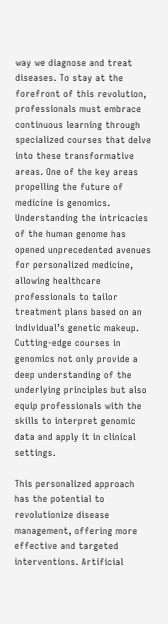way we diagnose and treat diseases. To stay at the forefront of this revolution, professionals must embrace continuous learning through specialized courses that delve into these transformative areas. One of the key areas propelling the future of medicine is genomics. Understanding the intricacies of the human genome has opened unprecedented avenues for personalized medicine, allowing healthcare professionals to tailor treatment plans based on an individual’s genetic makeup. Cutting-edge courses in genomics not only provide a deep understanding of the underlying principles but also equip professionals with the skills to interpret genomic data and apply it in clinical settings.

This personalized approach has the potential to revolutionize disease management, offering more effective and targeted interventions. Artificial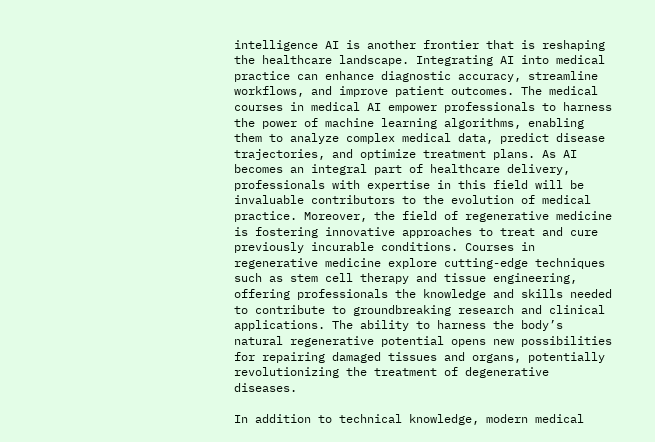intelligence AI is another frontier that is reshaping the healthcare landscape. Integrating AI into medical practice can enhance diagnostic accuracy, streamline workflows, and improve patient outcomes. The medical courses in medical AI empower professionals to harness the power of machine learning algorithms, enabling them to analyze complex medical data, predict disease trajectories, and optimize treatment plans. As AI becomes an integral part of healthcare delivery, professionals with expertise in this field will be invaluable contributors to the evolution of medical practice. Moreover, the field of regenerative medicine is fostering innovative approaches to treat and cure previously incurable conditions. Courses in regenerative medicine explore cutting-edge techniques such as stem cell therapy and tissue engineering, offering professionals the knowledge and skills needed to contribute to groundbreaking research and clinical applications. The ability to harness the body’s natural regenerative potential opens new possibilities for repairing damaged tissues and organs, potentially revolutionizing the treatment of degenerative diseases.

In addition to technical knowledge, modern medical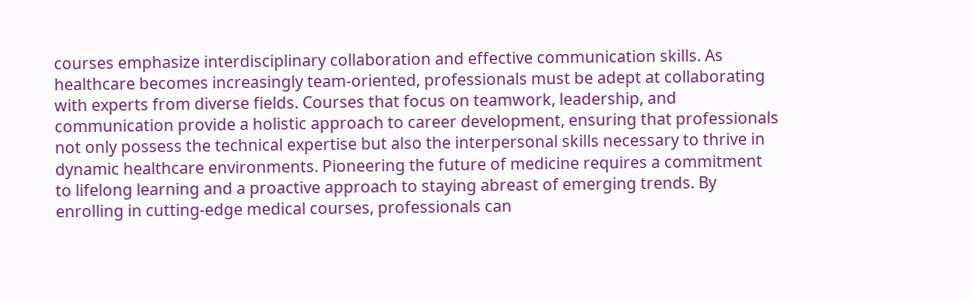courses emphasize interdisciplinary collaboration and effective communication skills. As healthcare becomes increasingly team-oriented, professionals must be adept at collaborating with experts from diverse fields. Courses that focus on teamwork, leadership, and communication provide a holistic approach to career development, ensuring that professionals not only possess the technical expertise but also the interpersonal skills necessary to thrive in dynamic healthcare environments. Pioneering the future of medicine requires a commitment to lifelong learning and a proactive approach to staying abreast of emerging trends. By enrolling in cutting-edge medical courses, professionals can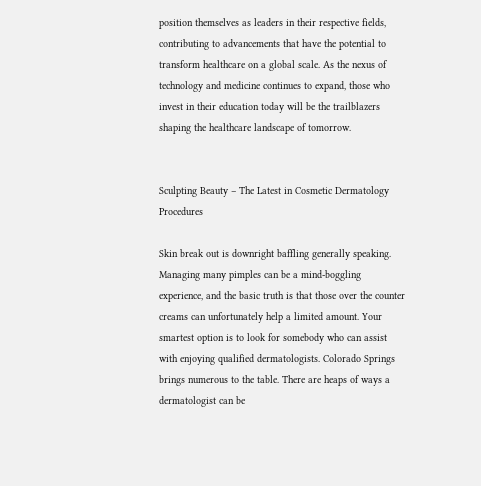position themselves as leaders in their respective fields, contributing to advancements that have the potential to transform healthcare on a global scale. As the nexus of technology and medicine continues to expand, those who invest in their education today will be the trailblazers shaping the healthcare landscape of tomorrow.


Sculpting Beauty – The Latest in Cosmetic Dermatology Procedures

Skin break out is downright baffling generally speaking. Managing many pimples can be a mind-boggling experience, and the basic truth is that those over the counter creams can unfortunately help a limited amount. Your smartest option is to look for somebody who can assist with enjoying qualified dermatologists. Colorado Springs brings numerous to the table. There are heaps of ways a dermatologist can be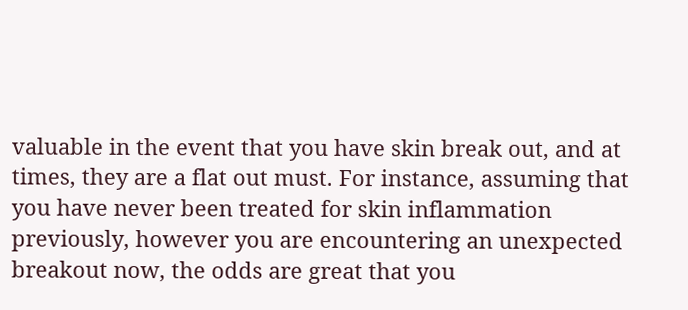valuable in the event that you have skin break out, and at times, they are a flat out must. For instance, assuming that you have never been treated for skin inflammation previously, however you are encountering an unexpected breakout now, the odds are great that you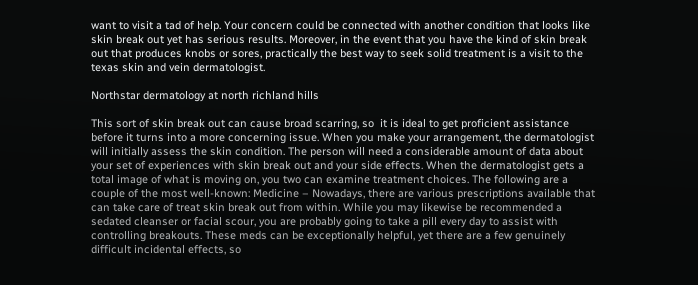want to visit a tad of help. Your concern could be connected with another condition that looks like skin break out yet has serious results. Moreover, in the event that you have the kind of skin break out that produces knobs or sores, practically the best way to seek solid treatment is a visit to the texas skin and vein dermatologist.

Northstar dermatology at north richland hills

This sort of skin break out can cause broad scarring, so  it is ideal to get proficient assistance before it turns into a more concerning issue. When you make your arrangement, the dermatologist will initially assess the skin condition. The person will need a considerable amount of data about your set of experiences with skin break out and your side effects. When the dermatologist gets a total image of what is moving on, you two can examine treatment choices. The following are a couple of the most well-known: Medicine – Nowadays, there are various prescriptions available that can take care of treat skin break out from within. While you may likewise be recommended a sedated cleanser or facial scour, you are probably going to take a pill every day to assist with controlling breakouts. These meds can be exceptionally helpful, yet there are a few genuinely difficult incidental effects, so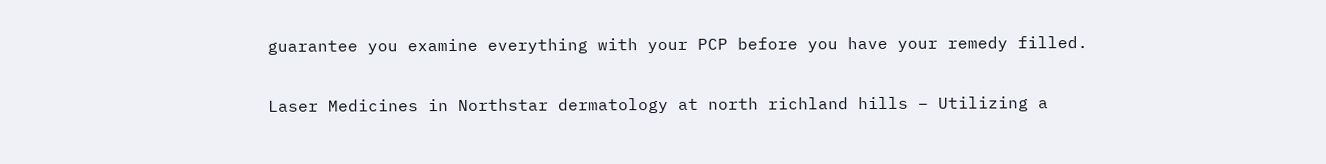guarantee you examine everything with your PCP before you have your remedy filled.

Laser Medicines in Northstar dermatology at north richland hills – Utilizing a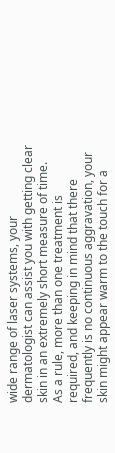wide range of laser systems, your dermatologist can assist you with getting clear skin in an extremely short measure of time.  As a rule, more than one treatment is required, and keeping in mind that there frequently is no continuous aggravation, your skin might appear warm to the touch for a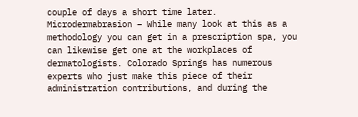couple of days a short time later. Microdermabrasion – While many look at this as a methodology you can get in a prescription spa, you can likewise get one at the workplaces of dermatologists. Colorado Springs has numerous experts who just make this piece of their administration contributions, and during the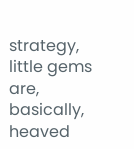strategy, little gems are, basically, heaved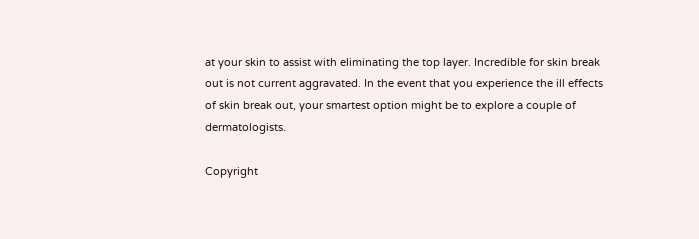at your skin to assist with eliminating the top layer. Incredible for skin break out is not current aggravated. In the event that you experience the ill effects of skin break out, your smartest option might be to explore a couple of dermatologists.

Copyright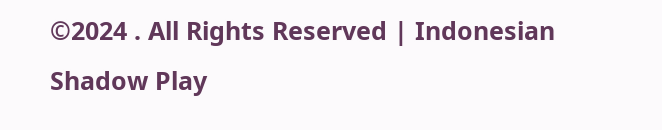©2024 . All Rights Reserved | Indonesian Shadow Play